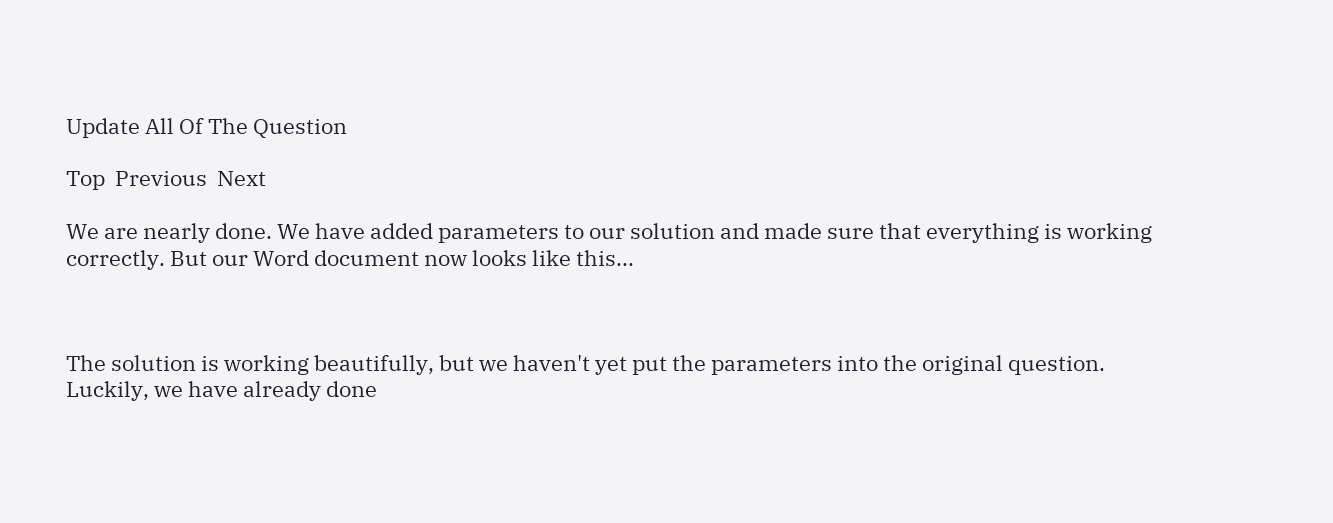Update All Of The Question

Top  Previous  Next

We are nearly done. We have added parameters to our solution and made sure that everything is working correctly. But our Word document now looks like this...



The solution is working beautifully, but we haven't yet put the parameters into the original question. Luckily, we have already done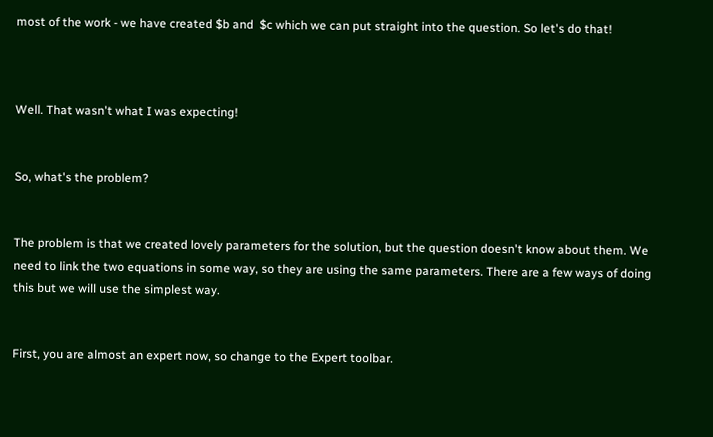most of the work - we have created $b and  $c which we can put straight into the question. So let's do that!



Well. That wasn't what I was expecting!


So, what's the problem?


The problem is that we created lovely parameters for the solution, but the question doesn't know about them. We need to link the two equations in some way, so they are using the same parameters. There are a few ways of doing this but we will use the simplest way.


First, you are almost an expert now, so change to the Expert toolbar.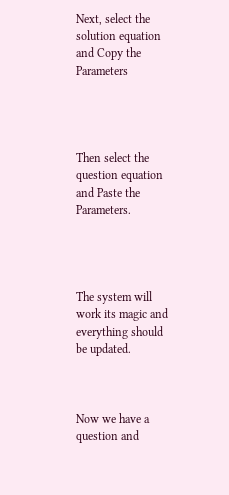Next, select the solution equation and Copy the Parameters




Then select the question equation and Paste the Parameters.




The system will work its magic and everything should be updated.



Now we have a question and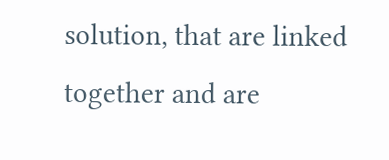solution, that are linked together and are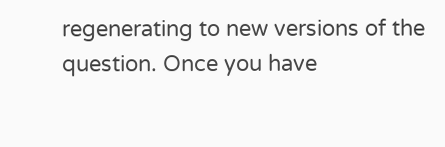regenerating to new versions of the question. Once you have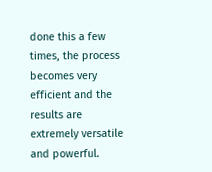done this a few times, the process becomes very efficient and the results are extremely versatile and powerful.